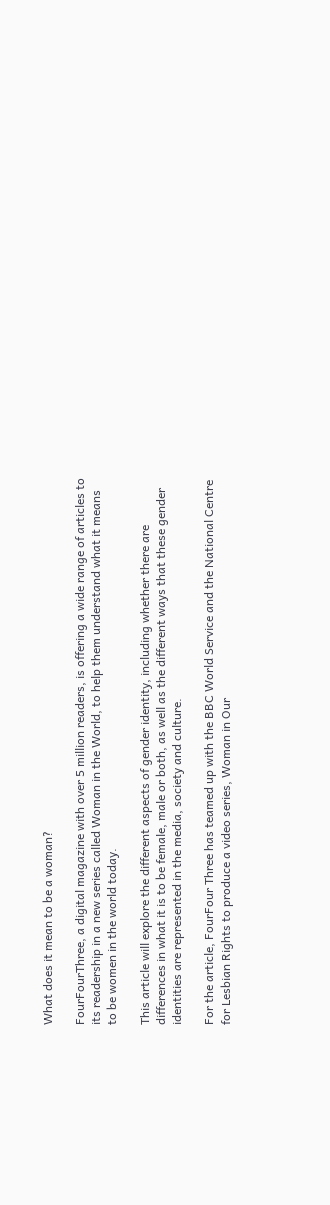What does it mean to be a woman?

FourFourThree, a digital magazine with over 5 million readers, is offering a wide range of articles to its readership in a new series called Woman in the World, to help them understand what it means to be women in the world today.

This article will explore the different aspects of gender identity, including whether there are differences in what it is to be female, male or both, as well as the different ways that these gender identities are represented in the media, society and culture.

For the article, FourFour Three has teamed up with the BBC World Service and the National Centre for Lesbian Rights to produce a video series, Woman in Our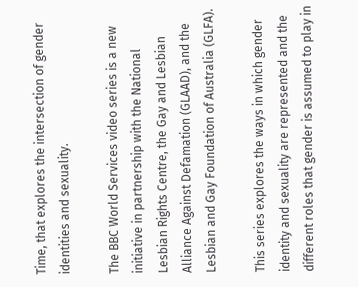Time, that explores the intersection of gender identities and sexuality.

The BBC World Services video series is a new initiative in partnership with the National Lesbian Rights Centre, the Gay and Lesbian Alliance Against Defamation (GLAAD), and the Lesbian and Gay Foundation of Australia (GLFA).

This series explores the ways in which gender identity and sexuality are represented and the different roles that gender is assumed to play in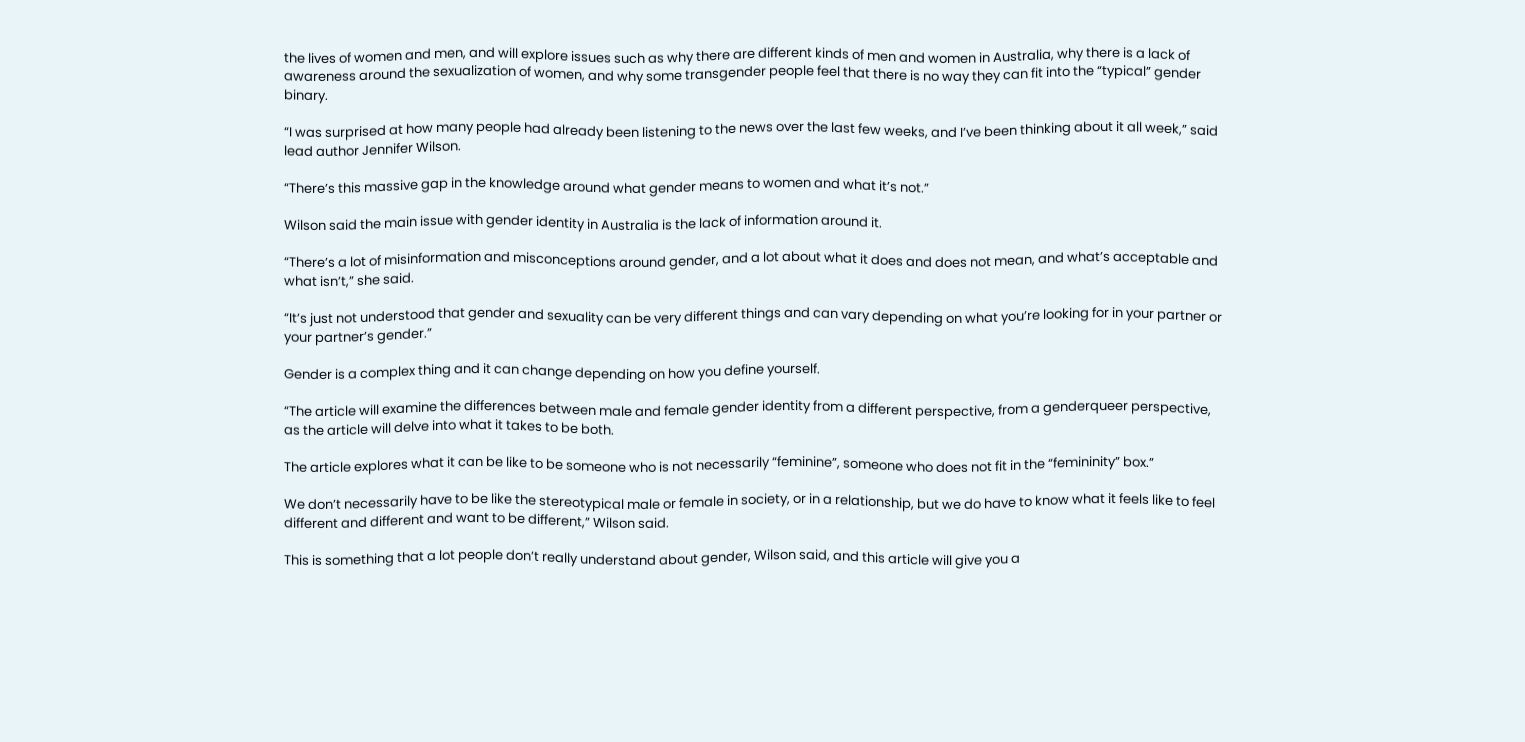the lives of women and men, and will explore issues such as why there are different kinds of men and women in Australia, why there is a lack of awareness around the sexualization of women, and why some transgender people feel that there is no way they can fit into the “typical” gender binary.

“I was surprised at how many people had already been listening to the news over the last few weeks, and I’ve been thinking about it all week,” said lead author Jennifer Wilson.

“There’s this massive gap in the knowledge around what gender means to women and what it’s not.”

Wilson said the main issue with gender identity in Australia is the lack of information around it.

“There’s a lot of misinformation and misconceptions around gender, and a lot about what it does and does not mean, and what’s acceptable and what isn’t,” she said.

“It’s just not understood that gender and sexuality can be very different things and can vary depending on what you’re looking for in your partner or your partner’s gender.”

Gender is a complex thing and it can change depending on how you define yourself.

“The article will examine the differences between male and female gender identity from a different perspective, from a genderqueer perspective, as the article will delve into what it takes to be both.

The article explores what it can be like to be someone who is not necessarily “feminine”, someone who does not fit in the “femininity” box.”

We don’t necessarily have to be like the stereotypical male or female in society, or in a relationship, but we do have to know what it feels like to feel different and different and want to be different,” Wilson said.

This is something that a lot people don’t really understand about gender, Wilson said, and this article will give you a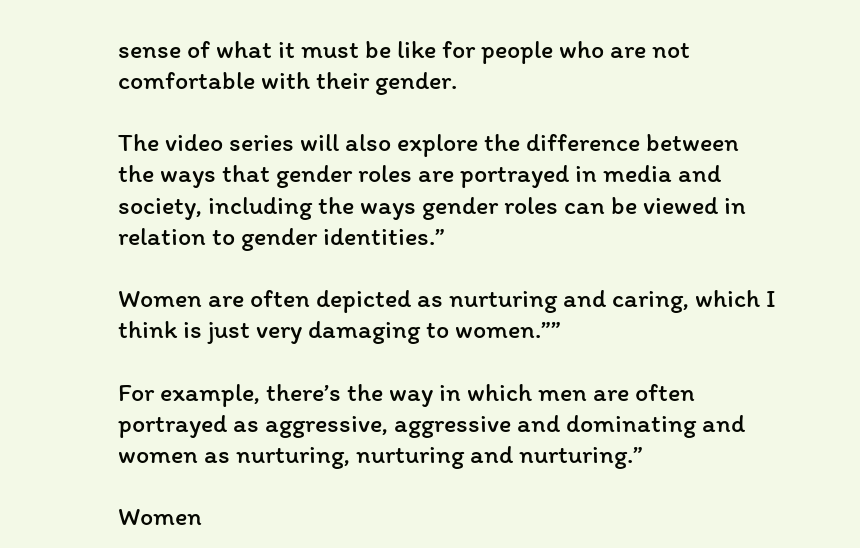sense of what it must be like for people who are not comfortable with their gender.

The video series will also explore the difference between the ways that gender roles are portrayed in media and society, including the ways gender roles can be viewed in relation to gender identities.”

Women are often depicted as nurturing and caring, which I think is just very damaging to women.””

For example, there’s the way in which men are often portrayed as aggressive, aggressive and dominating and women as nurturing, nurturing and nurturing.”

Women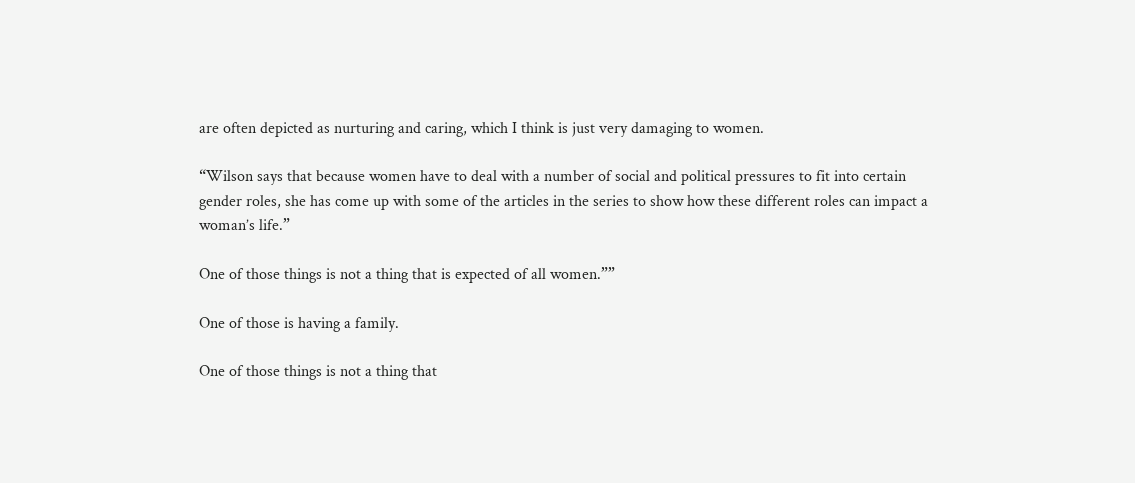are often depicted as nurturing and caring, which I think is just very damaging to women.

“Wilson says that because women have to deal with a number of social and political pressures to fit into certain gender roles, she has come up with some of the articles in the series to show how these different roles can impact a woman’s life.”

One of those things is not a thing that is expected of all women.””

One of those is having a family.

One of those things is not a thing that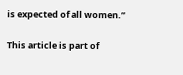is expected of all women.”

This article is part of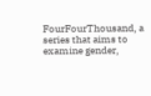FourFourThousand, a series that aims to examine gender,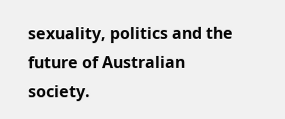sexuality, politics and the future of Australian society.